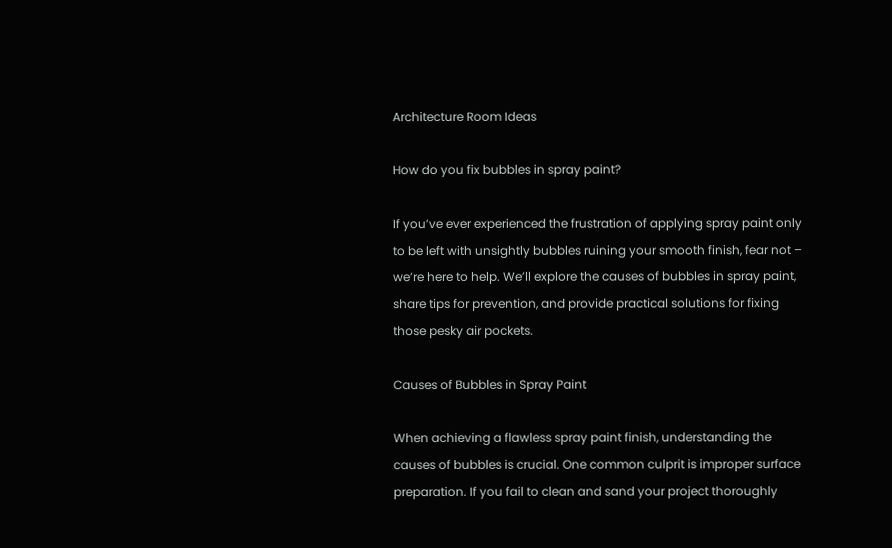Architecture Room Ideas

How do you fix bubbles in spray paint?

If you’ve ever experienced the frustration of applying spray paint only to be left with unsightly bubbles ruining your smooth finish, fear not – we’re here to help. We’ll explore the causes of bubbles in spray paint, share tips for prevention, and provide practical solutions for fixing those pesky air pockets.

Causes of Bubbles in Spray Paint

When achieving a flawless spray paint finish, understanding the causes of bubbles is crucial. One common culprit is improper surface preparation. If you fail to clean and sand your project thoroughly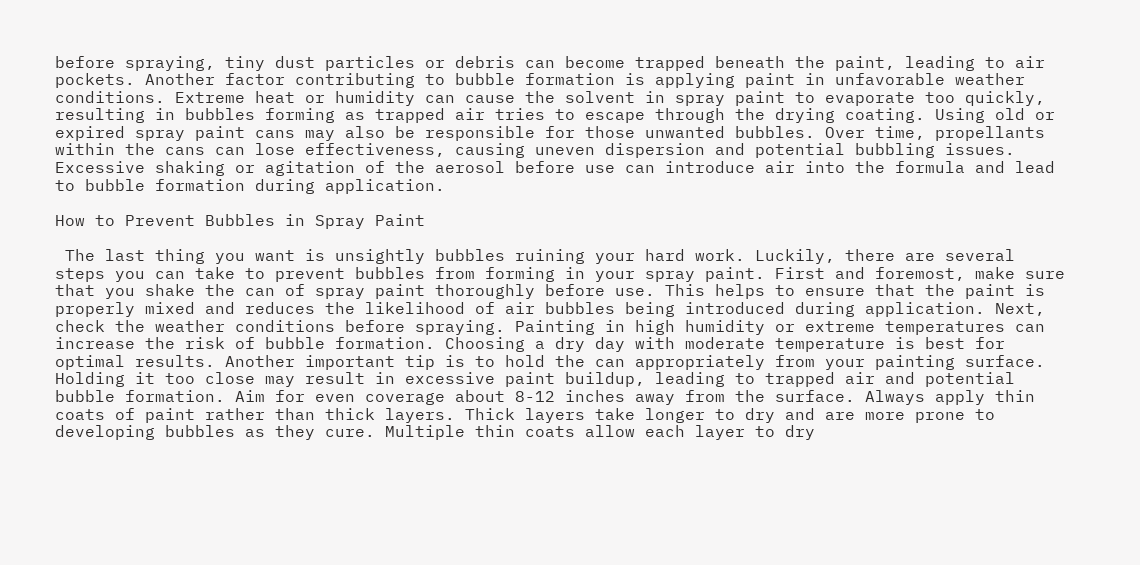before spraying, tiny dust particles or debris can become trapped beneath the paint, leading to air pockets. Another factor contributing to bubble formation is applying paint in unfavorable weather conditions. Extreme heat or humidity can cause the solvent in spray paint to evaporate too quickly, resulting in bubbles forming as trapped air tries to escape through the drying coating. Using old or expired spray paint cans may also be responsible for those unwanted bubbles. Over time, propellants within the cans can lose effectiveness, causing uneven dispersion and potential bubbling issues. Excessive shaking or agitation of the aerosol before use can introduce air into the formula and lead to bubble formation during application.

How to Prevent Bubbles in Spray Paint

 The last thing you want is unsightly bubbles ruining your hard work. Luckily, there are several steps you can take to prevent bubbles from forming in your spray paint. First and foremost, make sure that you shake the can of spray paint thoroughly before use. This helps to ensure that the paint is properly mixed and reduces the likelihood of air bubbles being introduced during application. Next, check the weather conditions before spraying. Painting in high humidity or extreme temperatures can increase the risk of bubble formation. Choosing a dry day with moderate temperature is best for optimal results. Another important tip is to hold the can appropriately from your painting surface. Holding it too close may result in excessive paint buildup, leading to trapped air and potential bubble formation. Aim for even coverage about 8-12 inches away from the surface. Always apply thin coats of paint rather than thick layers. Thick layers take longer to dry and are more prone to developing bubbles as they cure. Multiple thin coats allow each layer to dry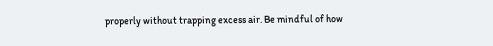properly without trapping excess air. Be mindful of how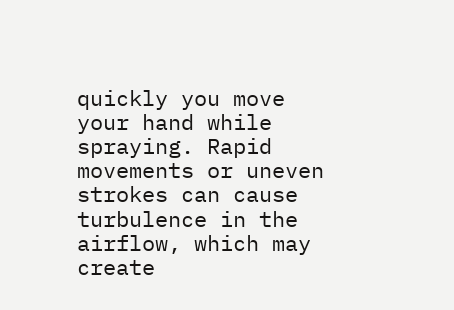quickly you move your hand while spraying. Rapid movements or uneven strokes can cause turbulence in the airflow, which may create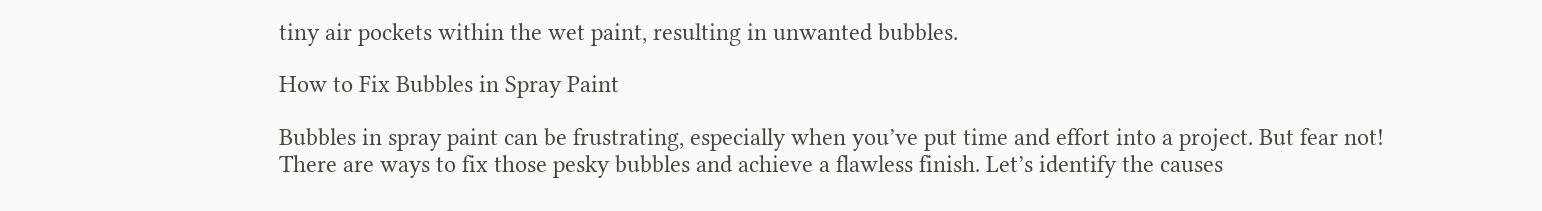tiny air pockets within the wet paint, resulting in unwanted bubbles.

How to Fix Bubbles in Spray Paint

Bubbles in spray paint can be frustrating, especially when you’ve put time and effort into a project. But fear not! There are ways to fix those pesky bubbles and achieve a flawless finish. Let’s identify the causes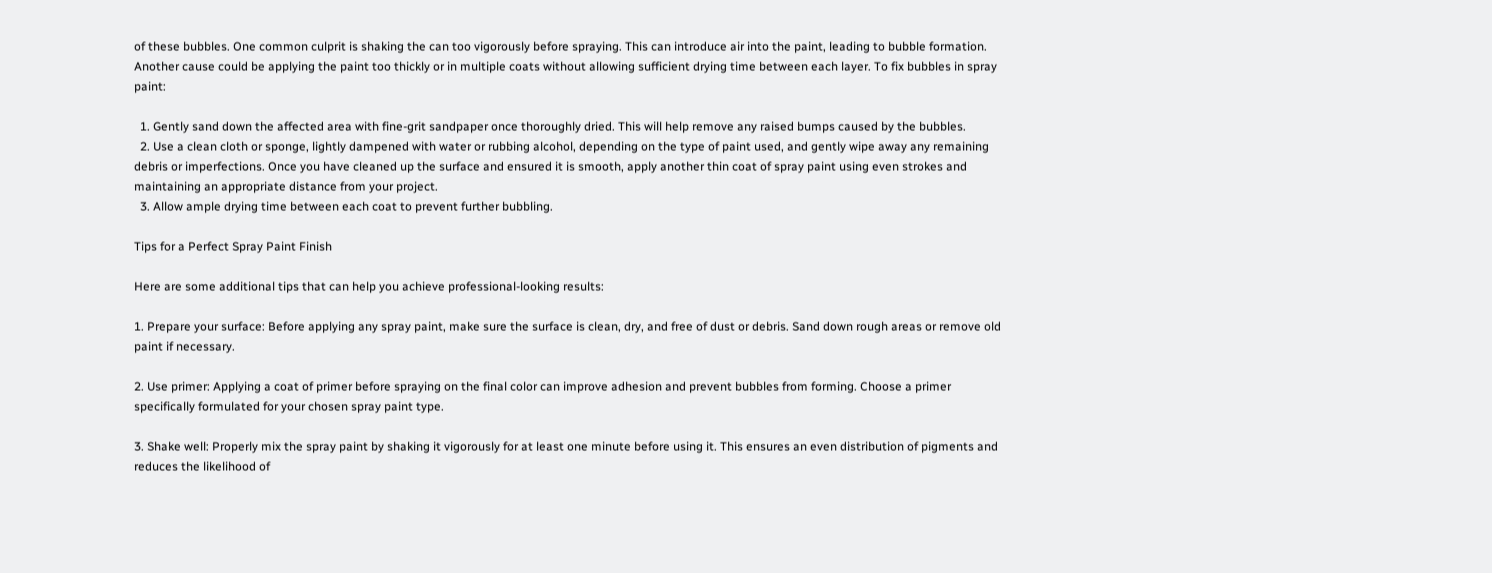of these bubbles. One common culprit is shaking the can too vigorously before spraying. This can introduce air into the paint, leading to bubble formation. Another cause could be applying the paint too thickly or in multiple coats without allowing sufficient drying time between each layer. To fix bubbles in spray paint:

  1. Gently sand down the affected area with fine-grit sandpaper once thoroughly dried. This will help remove any raised bumps caused by the bubbles.
  2. Use a clean cloth or sponge, lightly dampened with water or rubbing alcohol, depending on the type of paint used, and gently wipe away any remaining debris or imperfections. Once you have cleaned up the surface and ensured it is smooth, apply another thin coat of spray paint using even strokes and maintaining an appropriate distance from your project.
  3. Allow ample drying time between each coat to prevent further bubbling.

Tips for a Perfect Spray Paint Finish

Here are some additional tips that can help you achieve professional-looking results:

1. Prepare your surface: Before applying any spray paint, make sure the surface is clean, dry, and free of dust or debris. Sand down rough areas or remove old paint if necessary.

2. Use primer: Applying a coat of primer before spraying on the final color can improve adhesion and prevent bubbles from forming. Choose a primer specifically formulated for your chosen spray paint type.

3. Shake well: Properly mix the spray paint by shaking it vigorously for at least one minute before using it. This ensures an even distribution of pigments and reduces the likelihood of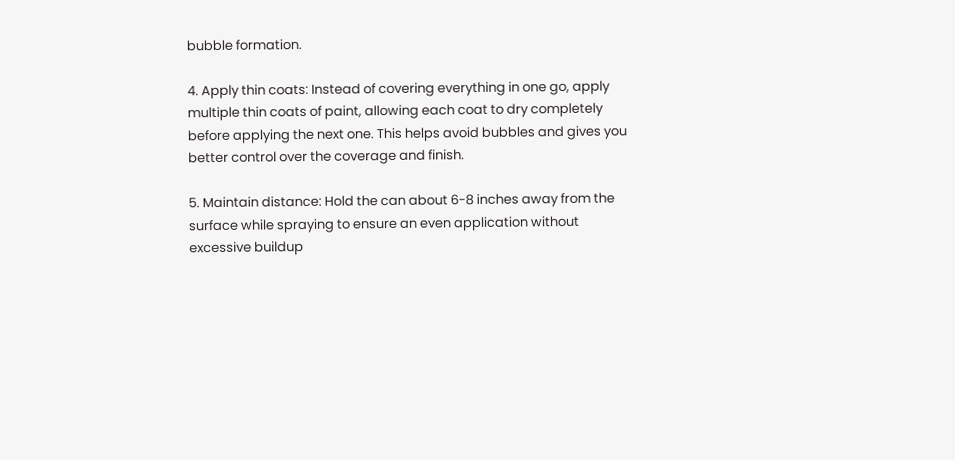bubble formation.

4. Apply thin coats: Instead of covering everything in one go, apply multiple thin coats of paint, allowing each coat to dry completely before applying the next one. This helps avoid bubbles and gives you better control over the coverage and finish.

5. Maintain distance: Hold the can about 6-8 inches away from the surface while spraying to ensure an even application without excessive buildup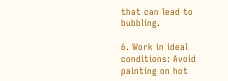that can lead to bubbling.

6. Work in ideal conditions: Avoid painting on hot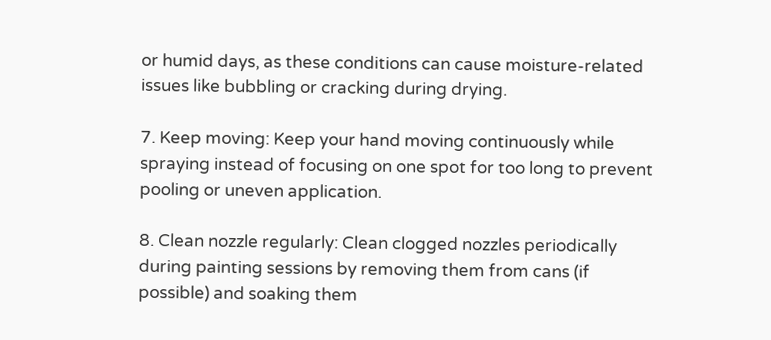or humid days, as these conditions can cause moisture-related issues like bubbling or cracking during drying.

7. Keep moving: Keep your hand moving continuously while spraying instead of focusing on one spot for too long to prevent pooling or uneven application.

8. Clean nozzle regularly: Clean clogged nozzles periodically during painting sessions by removing them from cans (if possible) and soaking them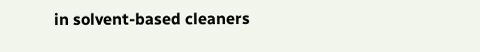in solvent-based cleaners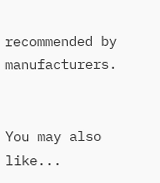recommended by manufacturers.


You may also like...